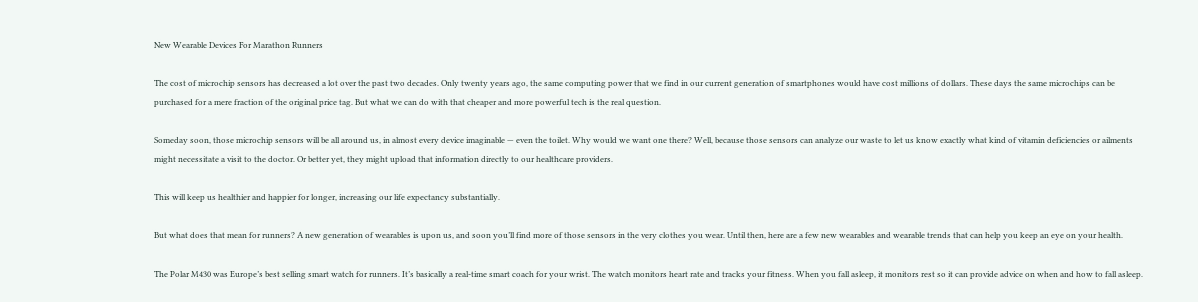New Wearable Devices For Marathon Runners

The cost of microchip sensors has decreased a lot over the past two decades. Only twenty years ago, the same computing power that we find in our current generation of smartphones would have cost millions of dollars. These days the same microchips can be purchased for a mere fraction of the original price tag. But what we can do with that cheaper and more powerful tech is the real question.

Someday soon, those microchip sensors will be all around us, in almost every device imaginable — even the toilet. Why would we want one there? Well, because those sensors can analyze our waste to let us know exactly what kind of vitamin deficiencies or ailments might necessitate a visit to the doctor. Or better yet, they might upload that information directly to our healthcare providers.

This will keep us healthier and happier for longer, increasing our life expectancy substantially.

But what does that mean for runners? A new generation of wearables is upon us, and soon you’ll find more of those sensors in the very clothes you wear. Until then, here are a few new wearables and wearable trends that can help you keep an eye on your health.

The Polar M430 was Europe’s best selling smart watch for runners. It’s basically a real-time smart coach for your wrist. The watch monitors heart rate and tracks your fitness. When you fall asleep, it monitors rest so it can provide advice on when and how to fall asleep.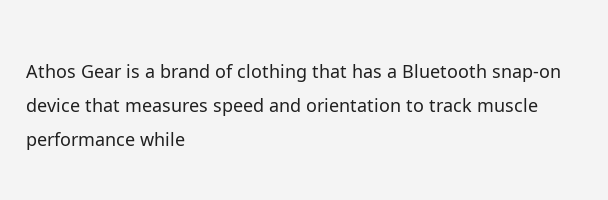Athos Gear is a brand of clothing that has a Bluetooth snap-on device that measures speed and orientation to track muscle performance while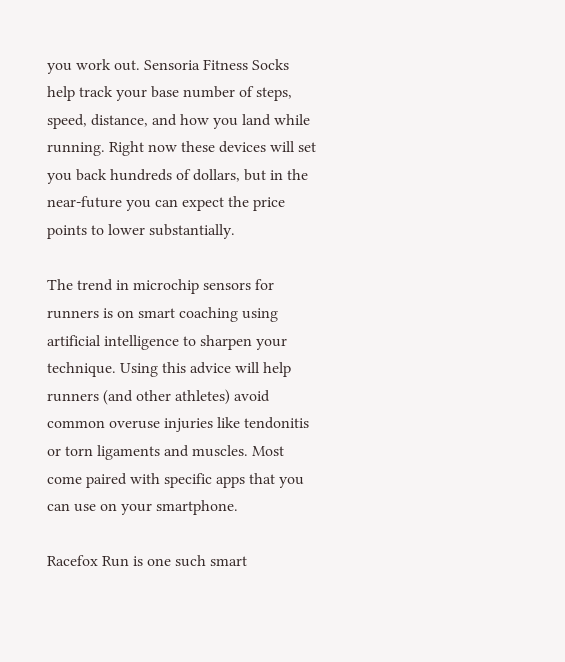you work out. Sensoria Fitness Socks help track your base number of steps, speed, distance, and how you land while running. Right now these devices will set you back hundreds of dollars, but in the near-future you can expect the price points to lower substantially.

The trend in microchip sensors for runners is on smart coaching using artificial intelligence to sharpen your technique. Using this advice will help runners (and other athletes) avoid common overuse injuries like tendonitis or torn ligaments and muscles. Most come paired with specific apps that you can use on your smartphone.

Racefox Run is one such smart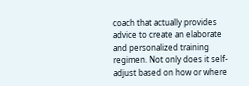coach that actually provides advice to create an elaborate and personalized training regimen. Not only does it self-adjust based on how or where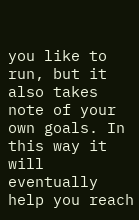you like to run, but it also takes note of your own goals. In this way it will eventually help you reach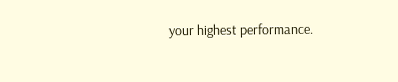your highest performance.